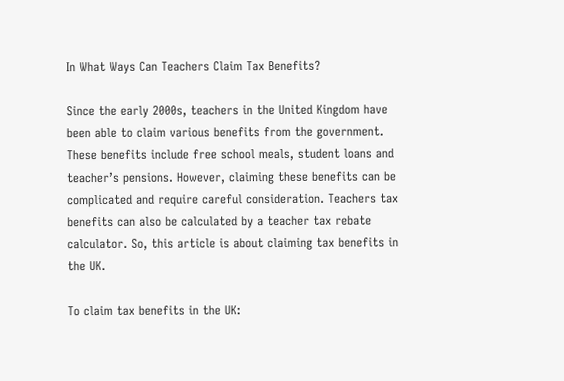In What Ways Can Teachers Claim Tax Benefits?

Since the early 2000s, teachers in the United Kingdom have been able to claim various benefits from the government. These benefits include free school meals, student loans and teacher’s pensions. However, claiming these benefits can be complicated and require careful consideration. Teachers tax benefits can also be calculated by a teacher tax rebate calculator. So, this article is about claiming tax benefits in the UK.

To claim tax benefits in the UK: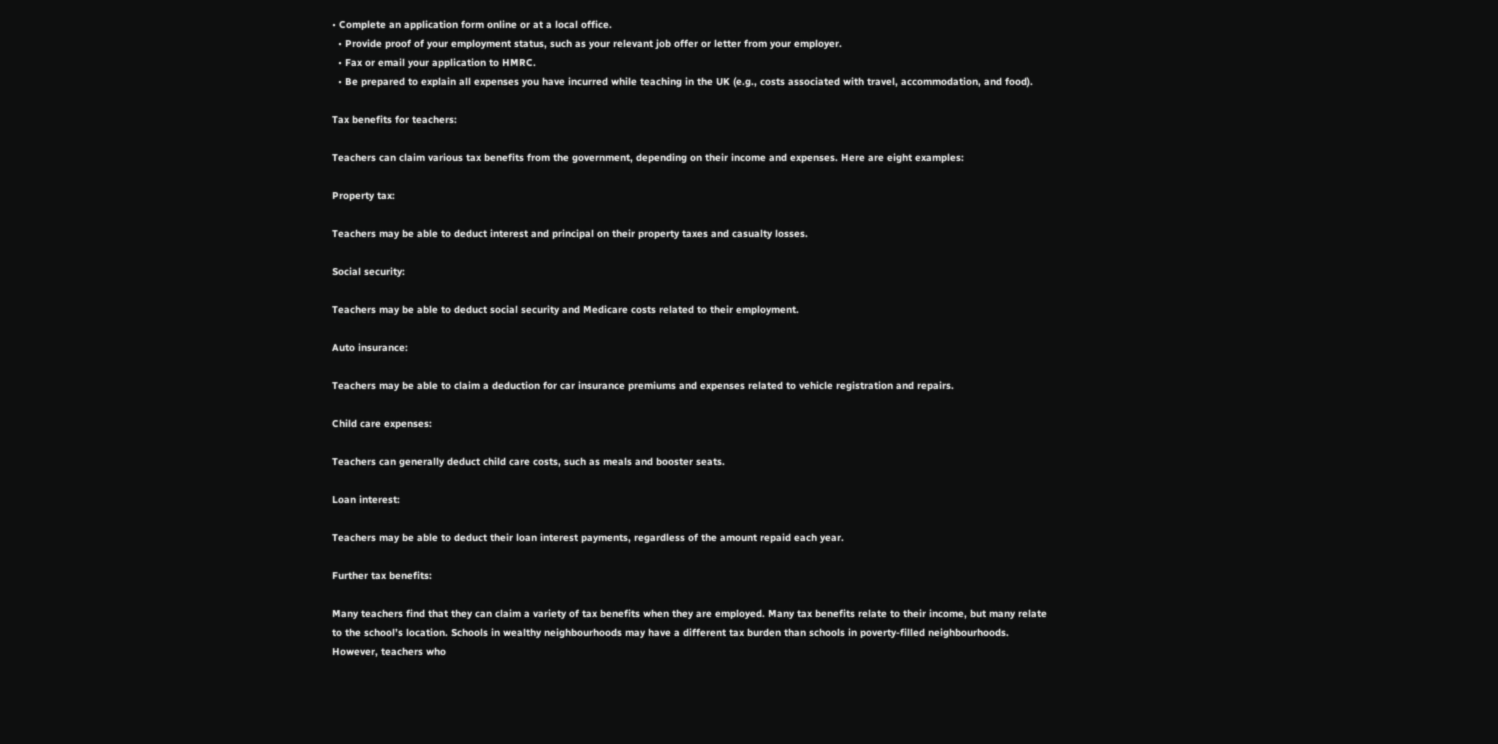• Complete an application form online or at a local office.
  • Provide proof of your employment status, such as your relevant job offer or letter from your employer.
  • Fax or email your application to HMRC.
  • Be prepared to explain all expenses you have incurred while teaching in the UK (e.g., costs associated with travel, accommodation, and food).

Tax benefits for teachers:

Teachers can claim various tax benefits from the government, depending on their income and expenses. Here are eight examples:

Property tax:

Teachers may be able to deduct interest and principal on their property taxes and casualty losses.

Social security:

Teachers may be able to deduct social security and Medicare costs related to their employment.

Auto insurance:

Teachers may be able to claim a deduction for car insurance premiums and expenses related to vehicle registration and repairs.

Child care expenses:

Teachers can generally deduct child care costs, such as meals and booster seats.

Loan interest:

Teachers may be able to deduct their loan interest payments, regardless of the amount repaid each year.

Further tax benefits:

Many teachers find that they can claim a variety of tax benefits when they are employed. Many tax benefits relate to their income, but many relate to the school’s location. Schools in wealthy neighbourhoods may have a different tax burden than schools in poverty-filled neighbourhoods. However, teachers who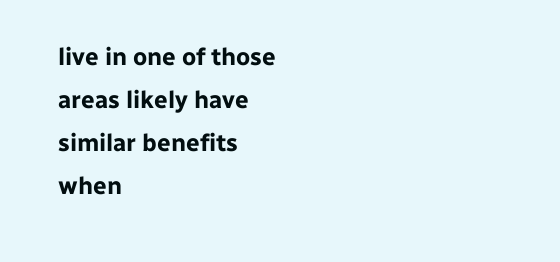live in one of those areas likely have similar benefits when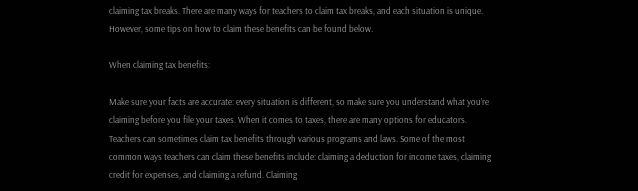claiming tax breaks. There are many ways for teachers to claim tax breaks, and each situation is unique. However, some tips on how to claim these benefits can be found below.

When claiming tax benefits:

Make sure your facts are accurate: every situation is different, so make sure you understand what you’re claiming before you file your taxes. When it comes to taxes, there are many options for educators. Teachers can sometimes claim tax benefits through various programs and laws. Some of the most common ways teachers can claim these benefits include: claiming a deduction for income taxes, claiming credit for expenses, and claiming a refund. Claiming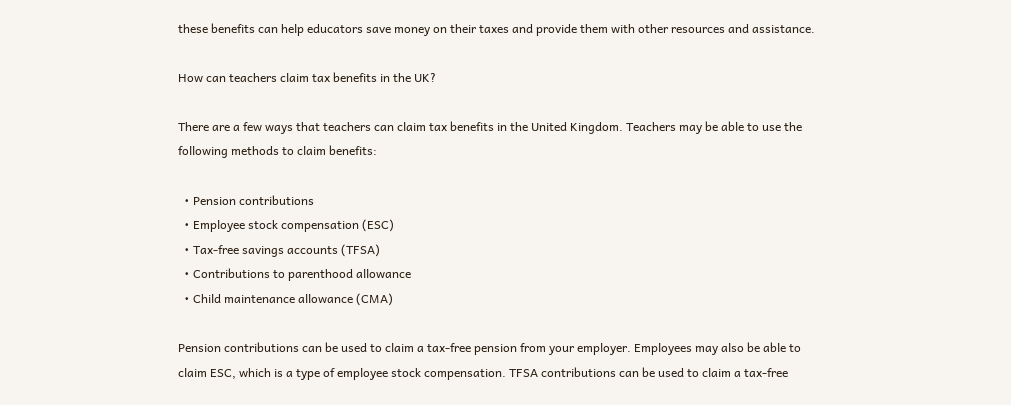these benefits can help educators save money on their taxes and provide them with other resources and assistance.

How can teachers claim tax benefits in the UK?

There are a few ways that teachers can claim tax benefits in the United Kingdom. Teachers may be able to use the following methods to claim benefits:

  • Pension contributions
  • Employee stock compensation (ESC)
  • Tax-free savings accounts (TFSA)
  • Contributions to parenthood allowance
  • Child maintenance allowance (CMA)

Pension contributions can be used to claim a tax-free pension from your employer. Employees may also be able to claim ESC, which is a type of employee stock compensation. TFSA contributions can be used to claim a tax-free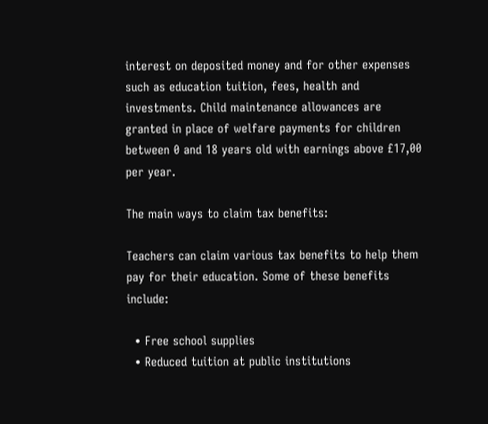interest on deposited money and for other expenses such as education tuition, fees, health and investments. Child maintenance allowances are granted in place of welfare payments for children between 0 and 18 years old with earnings above £17,00 per year.

The main ways to claim tax benefits:

Teachers can claim various tax benefits to help them pay for their education. Some of these benefits include:

  • Free school supplies
  • Reduced tuition at public institutions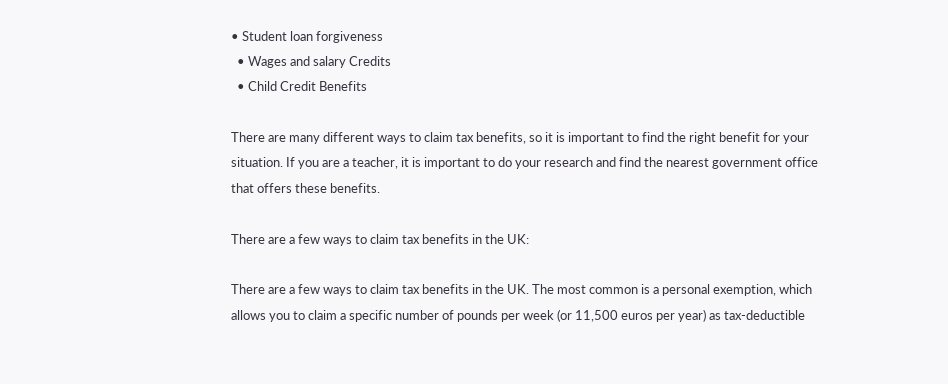• Student loan forgiveness
  • Wages and salary Credits
  • Child Credit Benefits

There are many different ways to claim tax benefits, so it is important to find the right benefit for your situation. If you are a teacher, it is important to do your research and find the nearest government office that offers these benefits.

There are a few ways to claim tax benefits in the UK:

There are a few ways to claim tax benefits in the UK. The most common is a personal exemption, which allows you to claim a specific number of pounds per week (or 11,500 euros per year) as tax-deductible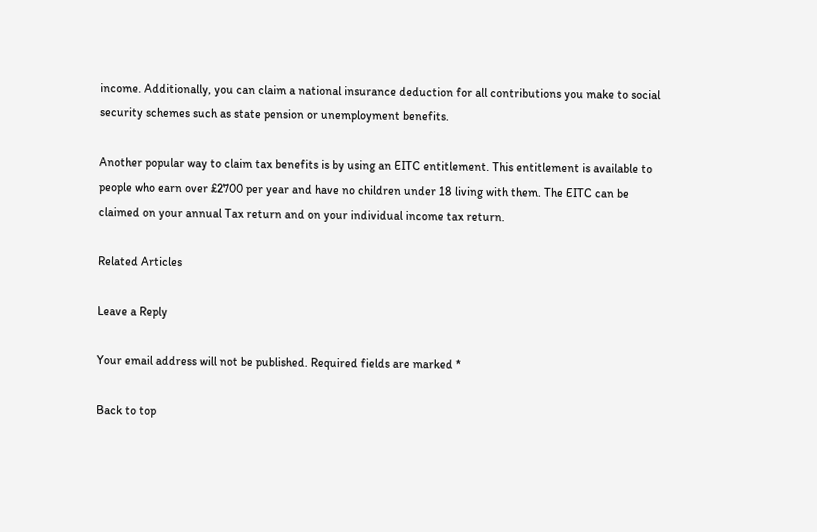income. Additionally, you can claim a national insurance deduction for all contributions you make to social security schemes such as state pension or unemployment benefits.

Another popular way to claim tax benefits is by using an EITC entitlement. This entitlement is available to people who earn over £2700 per year and have no children under 18 living with them. The EITC can be claimed on your annual Tax return and on your individual income tax return.

Related Articles

Leave a Reply

Your email address will not be published. Required fields are marked *

Back to top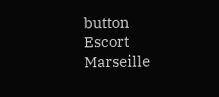button
Escort Marseille